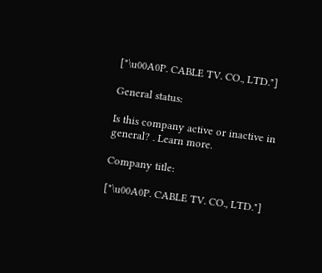["\u00A0P. CABLE TV. CO., LTD."]

General status:

Is this company active or inactive in general? . Learn more.

Company title:

["\u00A0P. CABLE TV. CO., LTD."]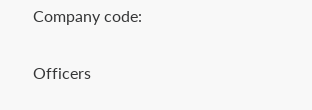Company code:


Officers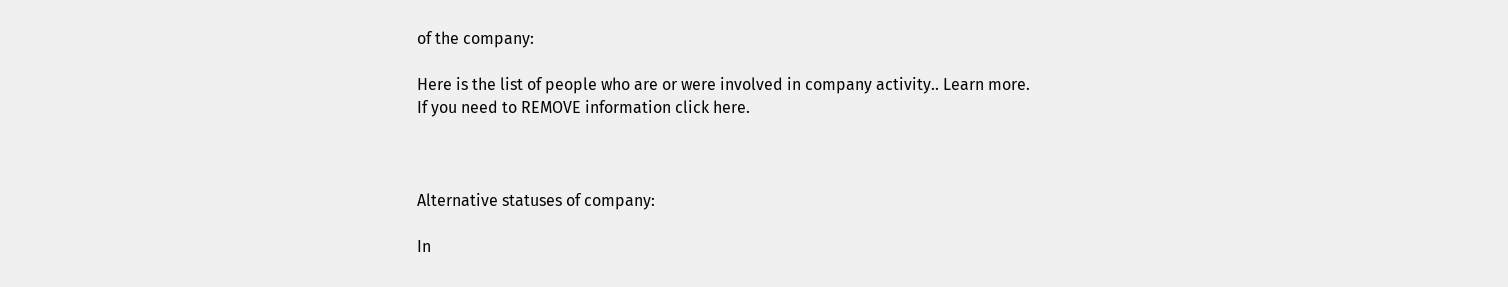of the company:

Here is the list of people who are or were involved in company activity.. Learn more.
If you need to REMOVE information click here.



Alternative statuses of company:

In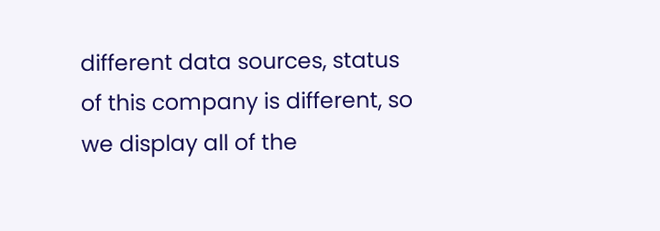different data sources, status of this company is different, so we display all of the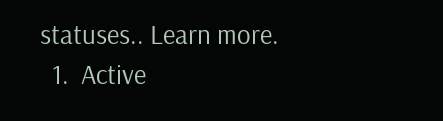statuses.. Learn more.
  1.  Active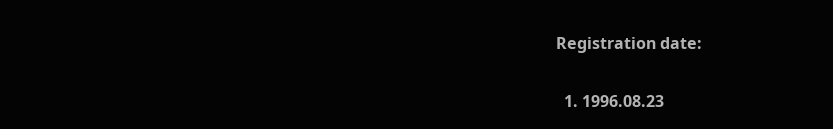Registration date:

  1. 1996.08.23